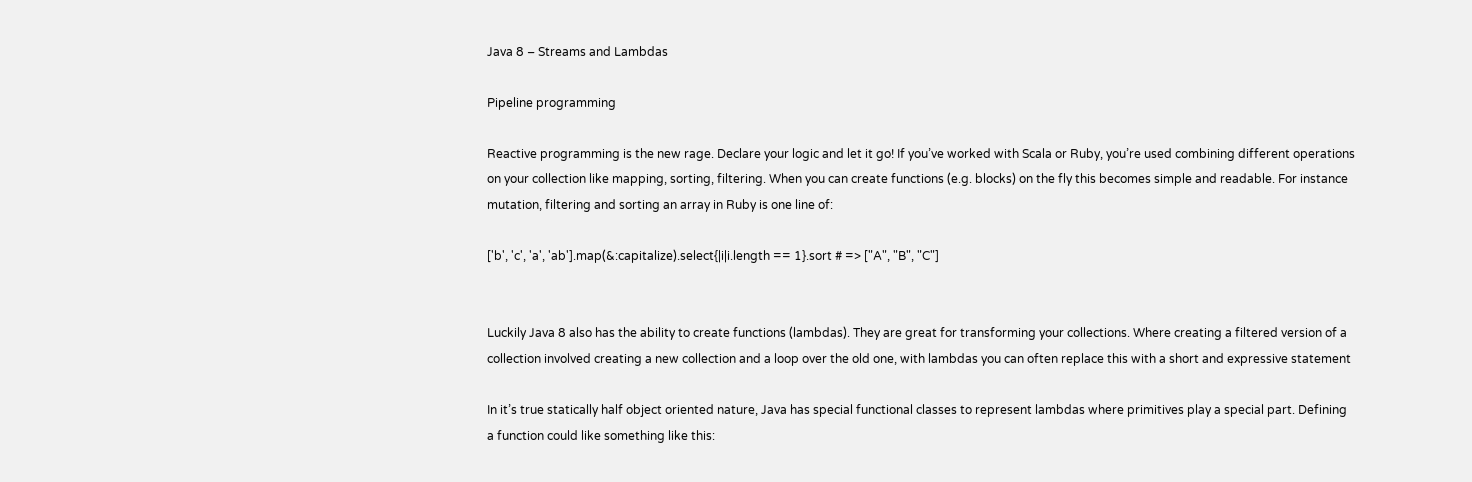Java 8 – Streams and Lambdas

Pipeline programming

Reactive programming is the new rage. Declare your logic and let it go! If you’ve worked with Scala or Ruby, you’re used combining different operations on your collection like mapping, sorting, filtering. When you can create functions (e.g. blocks) on the fly this becomes simple and readable. For instance mutation, filtering and sorting an array in Ruby is one line of:

['b', 'c', 'a', 'ab'].map(&:capitalize).select{|i|i.length == 1}.sort # => ["A", "B", "C"]


Luckily Java 8 also has the ability to create functions (lambdas). They are great for transforming your collections. Where creating a filtered version of a collection involved creating a new collection and a loop over the old one, with lambdas you can often replace this with a short and expressive statement

In it’s true statically half object oriented nature, Java has special functional classes to represent lambdas where primitives play a special part. Defining a function could like something like this: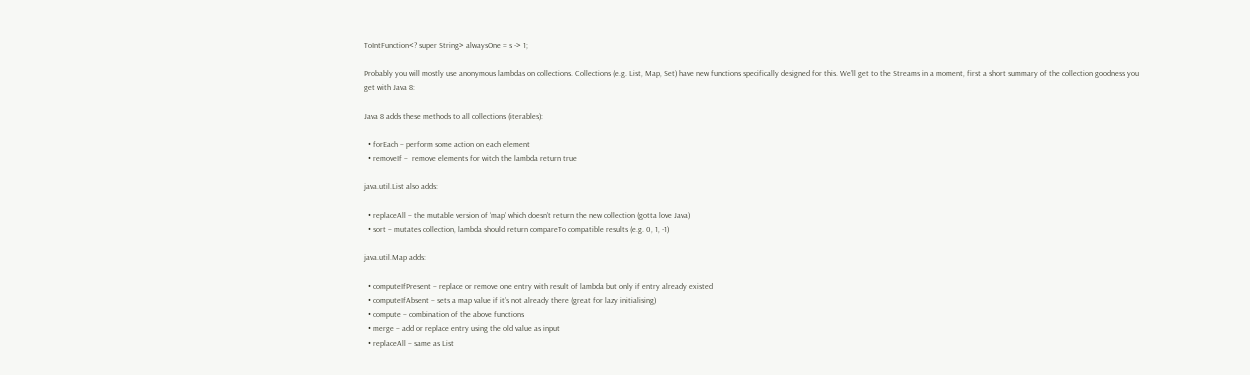ToIntFunction<? super String> alwaysOne = s -> 1;

Probably you will mostly use anonymous lambdas on collections. Collections (e.g. List, Map, Set) have new functions specifically designed for this. We’ll get to the Streams in a moment, first a short summary of the collection goodness you get with Java 8:

Java 8 adds these methods to all collections (iterables):

  • forEach – perform some action on each element
  • removeIf –  remove elements for witch the lambda return true

java.util.List also adds:

  • replaceAll – the mutable version of ‘map’ which doesn’t return the new collection (gotta love Java)
  • sort – mutates collection, lambda should return compareTo compatible results (e.g. 0, 1, -1)

java.util.Map adds:

  • computeIfPresent – replace or remove one entry with result of lambda but only if entry already existed
  • computeIfAbsent – sets a map value if it’s not already there (great for lazy initialising)
  • compute – combination of the above functions
  • merge – add or replace entry using the old value as input
  • replaceAll – same as List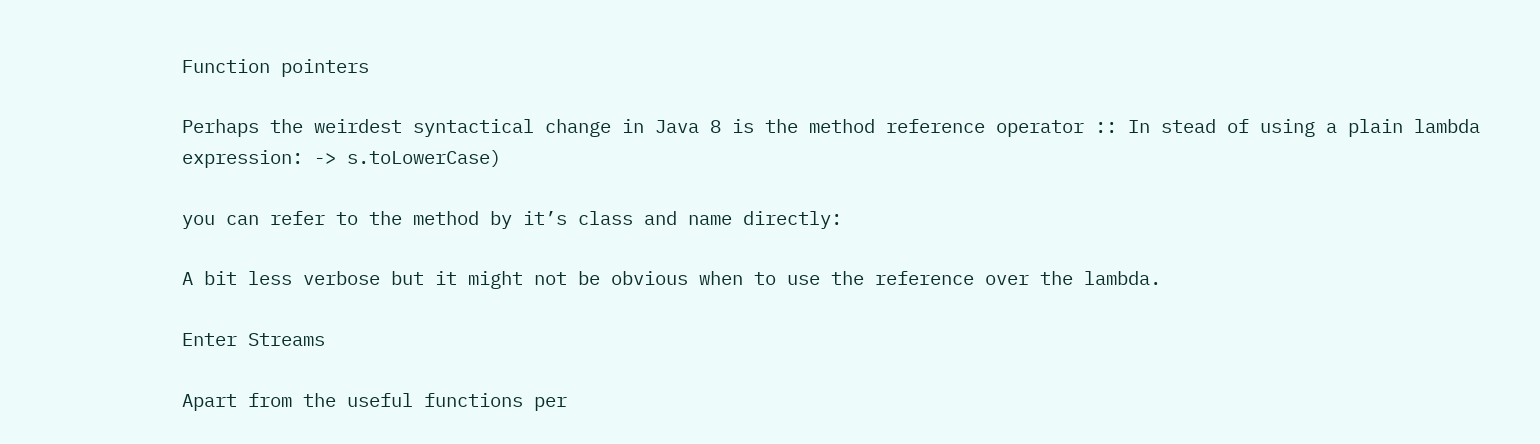Function pointers

Perhaps the weirdest syntactical change in Java 8 is the method reference operator :: In stead of using a plain lambda expression: -> s.toLowerCase)

you can refer to the method by it’s class and name directly:

A bit less verbose but it might not be obvious when to use the reference over the lambda.

Enter Streams

Apart from the useful functions per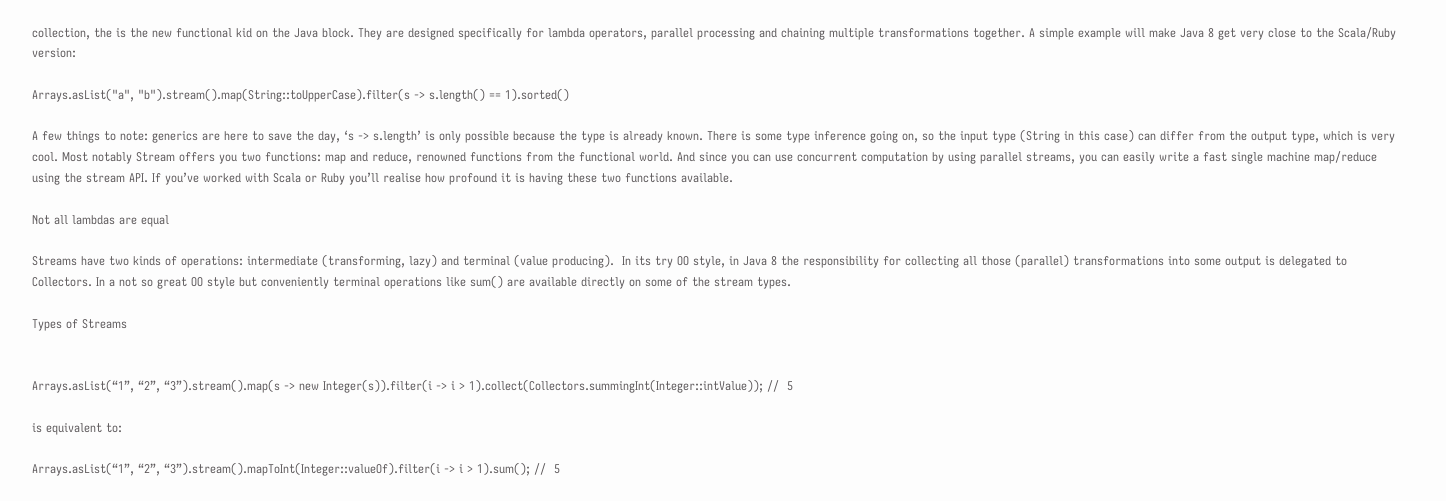collection, the is the new functional kid on the Java block. They are designed specifically for lambda operators, parallel processing and chaining multiple transformations together. A simple example will make Java 8 get very close to the Scala/Ruby version:

Arrays.asList("a", "b").stream().map(String::toUpperCase).filter(s -> s.length() == 1).sorted()

A few things to note: generics are here to save the day, ‘s -> s.length’ is only possible because the type is already known. There is some type inference going on, so the input type (String in this case) can differ from the output type, which is very cool. Most notably Stream offers you two functions: map and reduce, renowned functions from the functional world. And since you can use concurrent computation by using parallel streams, you can easily write a fast single machine map/reduce using the stream API. If you’ve worked with Scala or Ruby you’ll realise how profound it is having these two functions available.

Not all lambdas are equal

Streams have two kinds of operations: intermediate (transforming, lazy) and terminal (value producing).  In its try OO style, in Java 8 the responsibility for collecting all those (parallel) transformations into some output is delegated to Collectors. In a not so great OO style but conveniently terminal operations like sum() are available directly on some of the stream types.

Types of Streams


Arrays.asList(“1”, “2”, “3”).stream().map(s -> new Integer(s)).filter(i -> i > 1).collect(Collectors.summingInt(Integer::intValue)); //  5

is equivalent to:

Arrays.asList(“1”, “2”, “3”).stream().mapToInt(Integer::valueOf).filter(i -> i > 1).sum(); //  5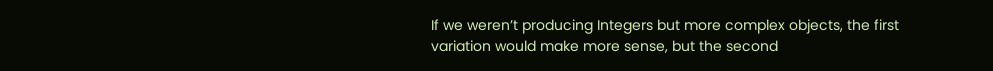If we weren’t producing Integers but more complex objects, the first variation would make more sense, but the second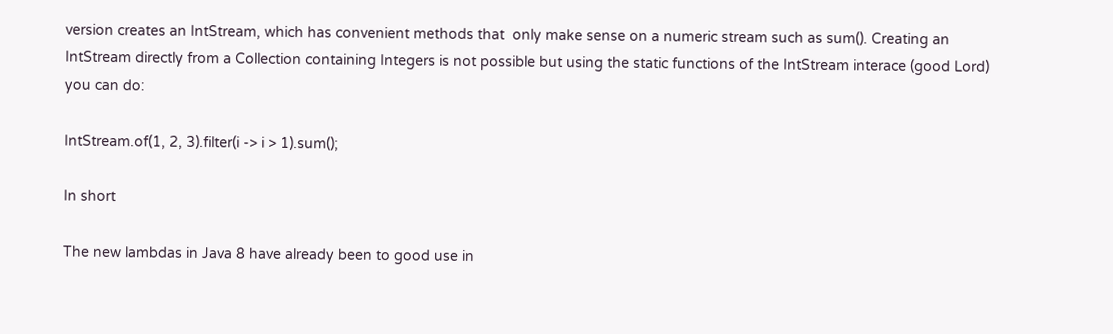version creates an IntStream, which has convenient methods that  only make sense on a numeric stream such as sum(). Creating an IntStream directly from a Collection containing Integers is not possible but using the static functions of the IntStream interace (good Lord) you can do:

IntStream.of(1, 2, 3).filter(i -> i > 1).sum();

In short

The new lambdas in Java 8 have already been to good use in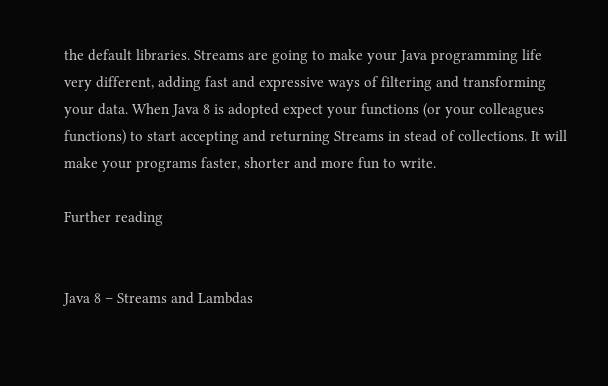the default libraries. Streams are going to make your Java programming life very different, adding fast and expressive ways of filtering and transforming your data. When Java 8 is adopted expect your functions (or your colleagues functions) to start accepting and returning Streams in stead of collections. It will make your programs faster, shorter and more fun to write.

Further reading


Java 8 – Streams and Lambdas